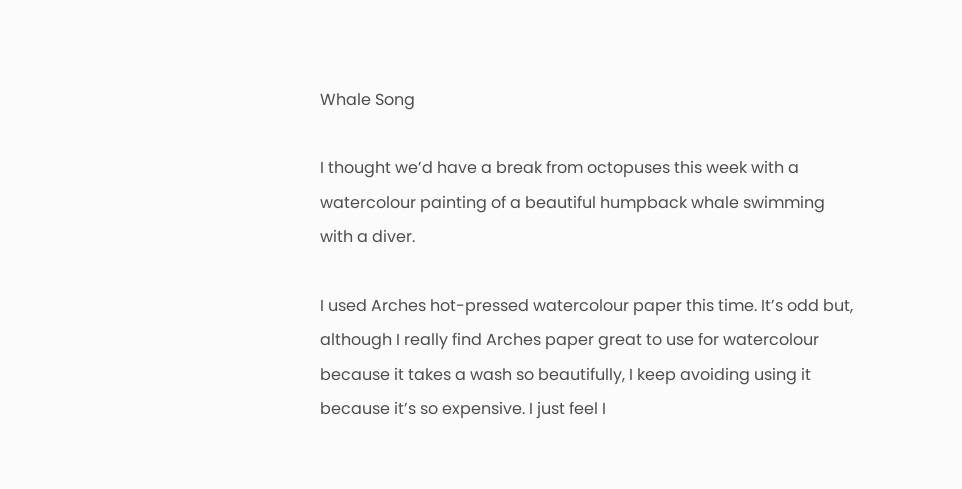Whale Song

I thought we’d have a break from octopuses this week with a watercolour painting of a beautiful humpback whale swimming with a diver.

I used Arches hot-pressed watercolour paper this time. It’s odd but, although I really find Arches paper great to use for watercolour because it takes a wash so beautifully, I keep avoiding using it because it’s so expensive. I just feel I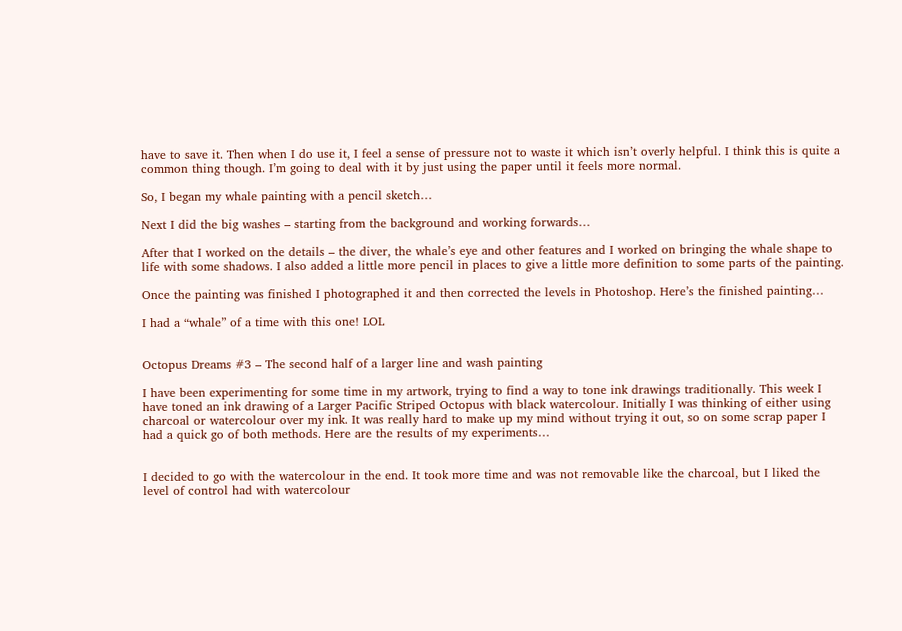have to save it. Then when I do use it, I feel a sense of pressure not to waste it which isn’t overly helpful. I think this is quite a common thing though. I’m going to deal with it by just using the paper until it feels more normal.

So, I began my whale painting with a pencil sketch…

Next I did the big washes – starting from the background and working forwards…

After that I worked on the details – the diver, the whale’s eye and other features and I worked on bringing the whale shape to life with some shadows. I also added a little more pencil in places to give a little more definition to some parts of the painting.

Once the painting was finished I photographed it and then corrected the levels in Photoshop. Here’s the finished painting…

I had a “whale” of a time with this one! LOL


Octopus Dreams #3 – The second half of a larger line and wash painting

I have been experimenting for some time in my artwork, trying to find a way to tone ink drawings traditionally. This week I have toned an ink drawing of a Larger Pacific Striped Octopus with black watercolour. Initially I was thinking of either using charcoal or watercolour over my ink. It was really hard to make up my mind without trying it out, so on some scrap paper I had a quick go of both methods. Here are the results of my experiments…


I decided to go with the watercolour in the end. It took more time and was not removable like the charcoal, but I liked the level of control had with watercolour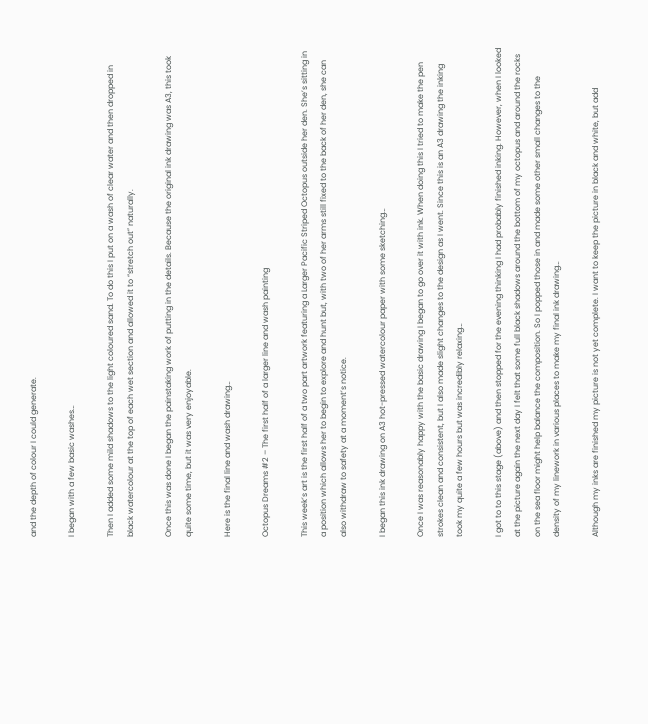and the depth of colour I could generate.

I began with a few basic washes…

Then I added some mild shadows to the light coloured sand. To do this I put on a wash of clear water and then dropped in black watercolour at the top of each wet section and allowed it to “stretch out” naturally.

Once this was done I began the painstaking work of putting in the details. Because the original ink drawing was A3, this took quite some time, but it was very enjoyable.

Here is the final line and wash drawing…

Octopus Dreams #2 – The first half of a larger line and wash painting

This week’s art is the first half of a two part artwork featuring a Larger Pacific Striped Octopus outside her den. She’s sitting in a position which allows her to begin to explore and hunt but, with two of her arms still fixed to the back of her den, she can also withdraw to safety at a moment’s notice.

I began this ink drawing on A3 hot-pressed watercolour paper with some sketching…

Once I was reasonably happy with the basic drawing I began to go over it with ink. When doing this I tried to make the pen strokes clean and consistent, but I also made slight changes to the design as I went. Since this is an A3 drawing the inking took my quite a few hours but was incredibly relaxing…

I got to to this stage (above) and then stopped for the evening thinking I had probably finished inking. However, when I looked at the picture again the next day I felt that some full black shadows around the bottom of my octopus and around the rocks on the sea floor might help balance the composition. So I popped those in and made some other small changes to the density of my linework in various places to make my final ink drawing…

Although my inks are finished my picture is not yet complete. I want to keep the picture in black and white, but add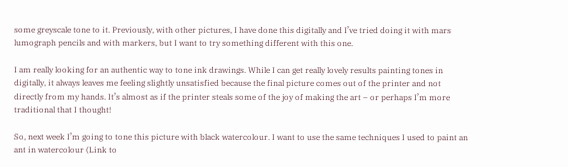some greyscale tone to it. Previously, with other pictures, I have done this digitally and I’ve tried doing it with mars lumograph pencils and with markers, but I want to try something different with this one.

I am really looking for an authentic way to tone ink drawings. While I can get really lovely results painting tones in digitally, it always leaves me feeling slightly unsatisfied because the final picture comes out of the printer and not directly from my hands. It’s almost as if the printer steals some of the joy of making the art – or perhaps I’m more traditional that I thought!

So, next week I’m going to tone this picture with black watercolour. I want to use the same techniques I used to paint an ant in watercolour (Link to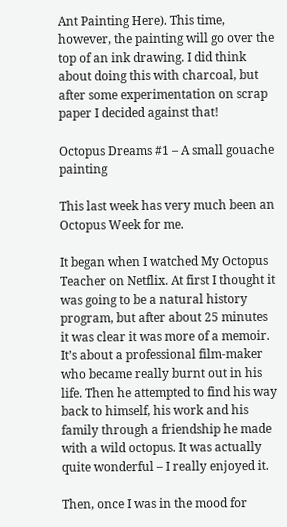Ant Painting Here). This time, however, the painting will go over the top of an ink drawing. I did think about doing this with charcoal, but after some experimentation on scrap paper I decided against that!

Octopus Dreams #1 – A small gouache painting

This last week has very much been an Octopus Week for me.

It began when I watched My Octopus Teacher on Netflix. At first I thought it was going to be a natural history program, but after about 25 minutes it was clear it was more of a memoir. It’s about a professional film-maker who became really burnt out in his life. Then he attempted to find his way back to himself, his work and his family through a friendship he made with a wild octopus. It was actually quite wonderful – I really enjoyed it.

Then, once I was in the mood for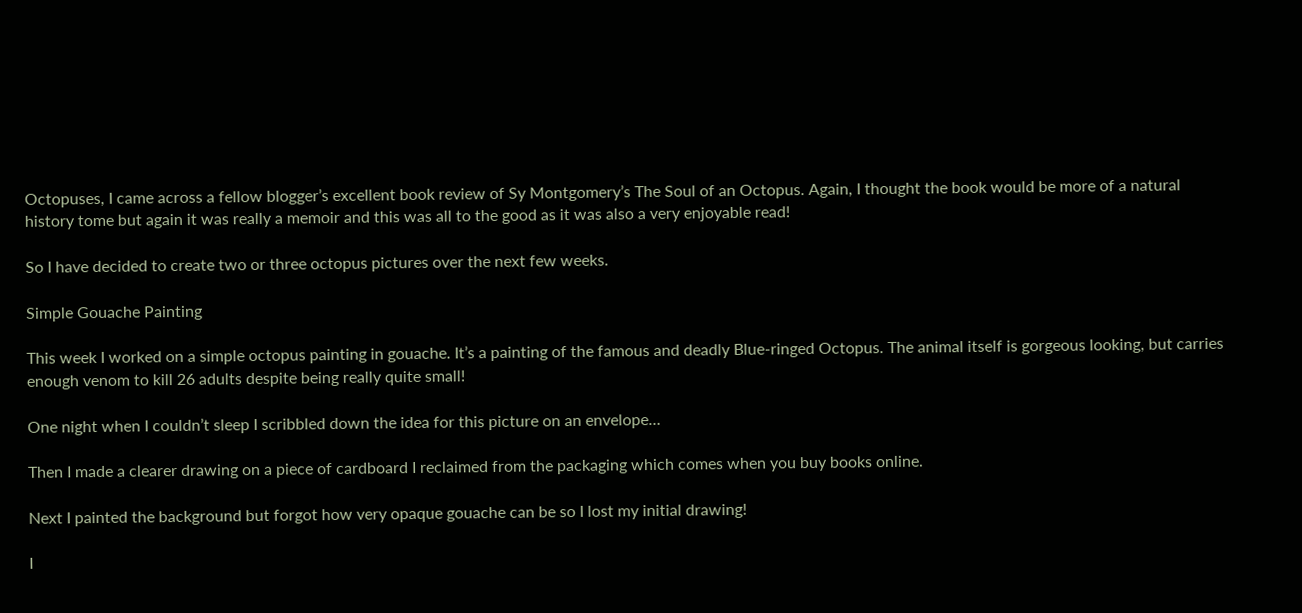Octopuses, I came across a fellow blogger’s excellent book review of Sy Montgomery’s The Soul of an Octopus. Again, I thought the book would be more of a natural history tome but again it was really a memoir and this was all to the good as it was also a very enjoyable read!

So I have decided to create two or three octopus pictures over the next few weeks.

Simple Gouache Painting

This week I worked on a simple octopus painting in gouache. It’s a painting of the famous and deadly Blue-ringed Octopus. The animal itself is gorgeous looking, but carries enough venom to kill 26 adults despite being really quite small!

One night when I couldn’t sleep I scribbled down the idea for this picture on an envelope…

Then I made a clearer drawing on a piece of cardboard I reclaimed from the packaging which comes when you buy books online.

Next I painted the background but forgot how very opaque gouache can be so I lost my initial drawing!

I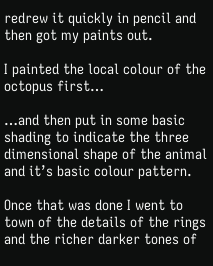redrew it quickly in pencil and then got my paints out.

I painted the local colour of the octopus first…

…and then put in some basic shading to indicate the three dimensional shape of the animal and it’s basic colour pattern.

Once that was done I went to town of the details of the rings and the richer darker tones of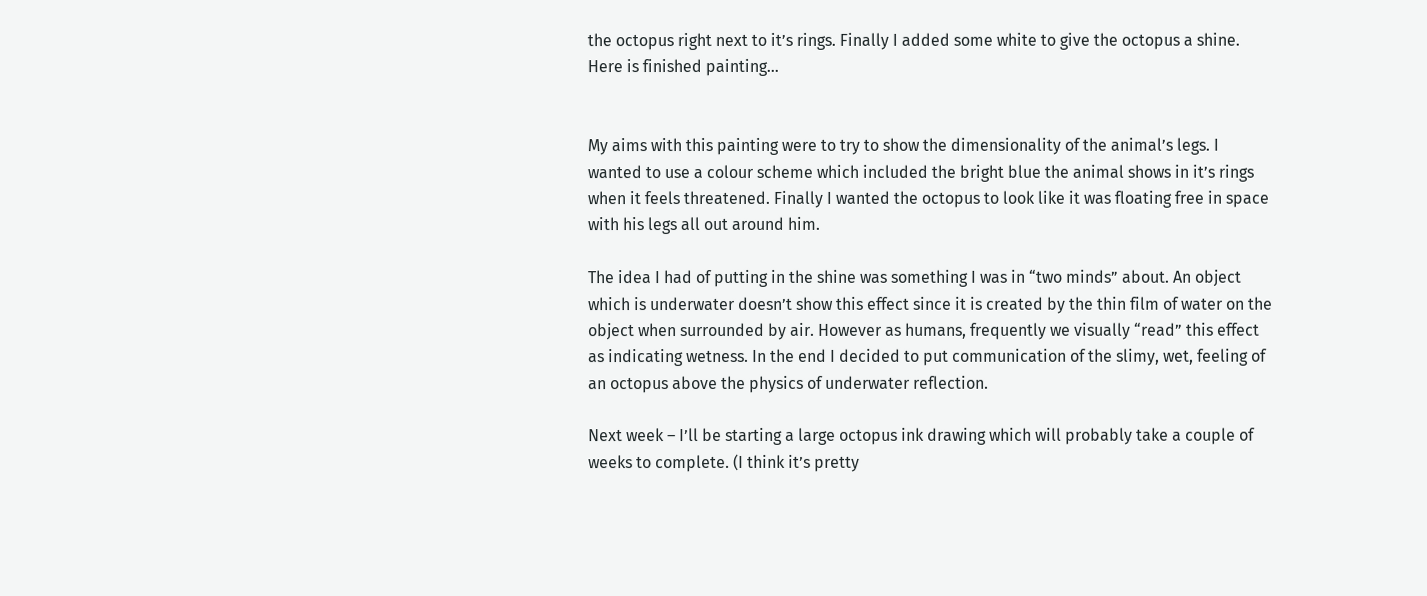the octopus right next to it’s rings. Finally I added some white to give the octopus a shine. Here is finished painting…


My aims with this painting were to try to show the dimensionality of the animal’s legs. I wanted to use a colour scheme which included the bright blue the animal shows in it’s rings when it feels threatened. Finally I wanted the octopus to look like it was floating free in space with his legs all out around him.

The idea I had of putting in the shine was something I was in “two minds” about. An object which is underwater doesn’t show this effect since it is created by the thin film of water on the object when surrounded by air. However as humans, frequently we visually “read” this effect as indicating wetness. In the end I decided to put communication of the slimy, wet, feeling of an octopus above the physics of underwater reflection.

Next week – I’ll be starting a large octopus ink drawing which will probably take a couple of weeks to complete. (I think it’s pretty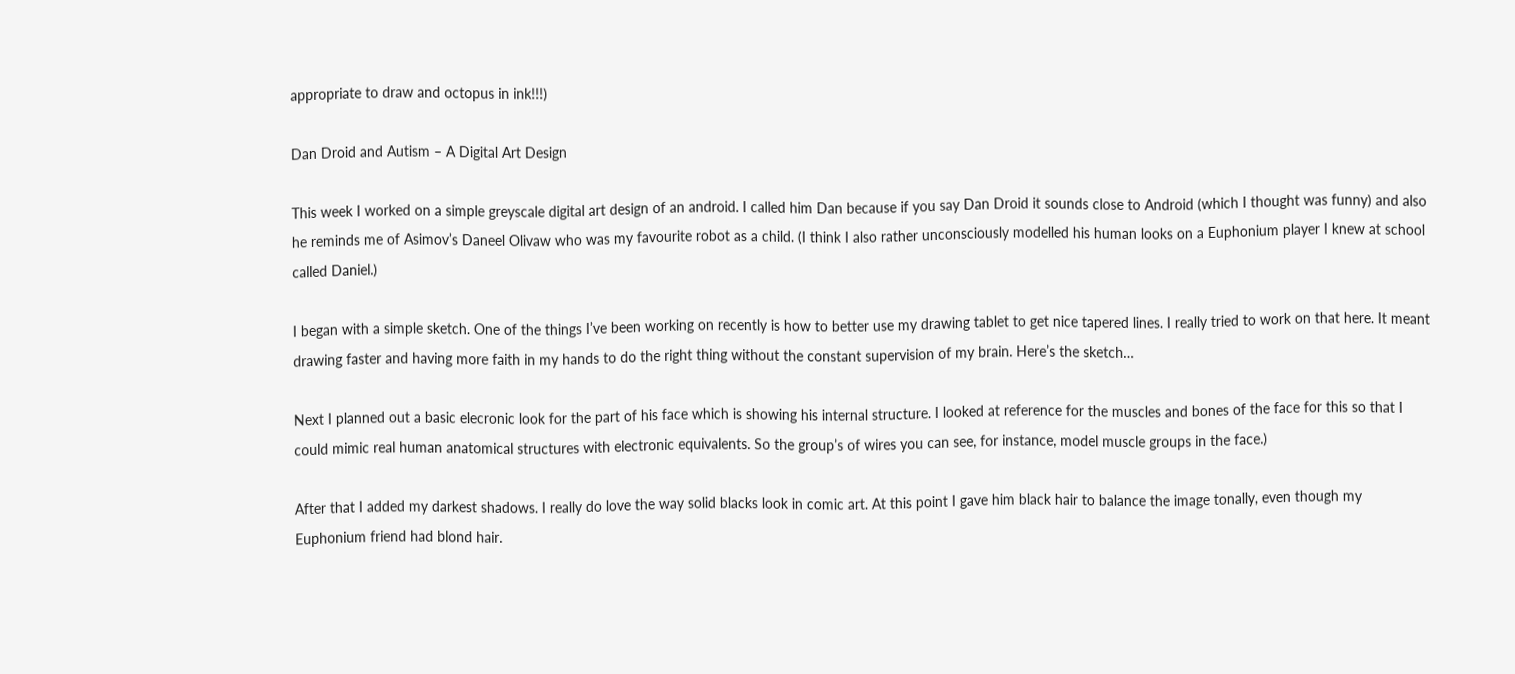appropriate to draw and octopus in ink!!!)

Dan Droid and Autism – A Digital Art Design

This week I worked on a simple greyscale digital art design of an android. I called him Dan because if you say Dan Droid it sounds close to Android (which I thought was funny) and also he reminds me of Asimov’s Daneel Olivaw who was my favourite robot as a child. (I think I also rather unconsciously modelled his human looks on a Euphonium player I knew at school called Daniel.)

I began with a simple sketch. One of the things I’ve been working on recently is how to better use my drawing tablet to get nice tapered lines. I really tried to work on that here. It meant drawing faster and having more faith in my hands to do the right thing without the constant supervision of my brain. Here’s the sketch…

Next I planned out a basic elecronic look for the part of his face which is showing his internal structure. I looked at reference for the muscles and bones of the face for this so that I could mimic real human anatomical structures with electronic equivalents. So the group’s of wires you can see, for instance, model muscle groups in the face.)

After that I added my darkest shadows. I really do love the way solid blacks look in comic art. At this point I gave him black hair to balance the image tonally, even though my Euphonium friend had blond hair.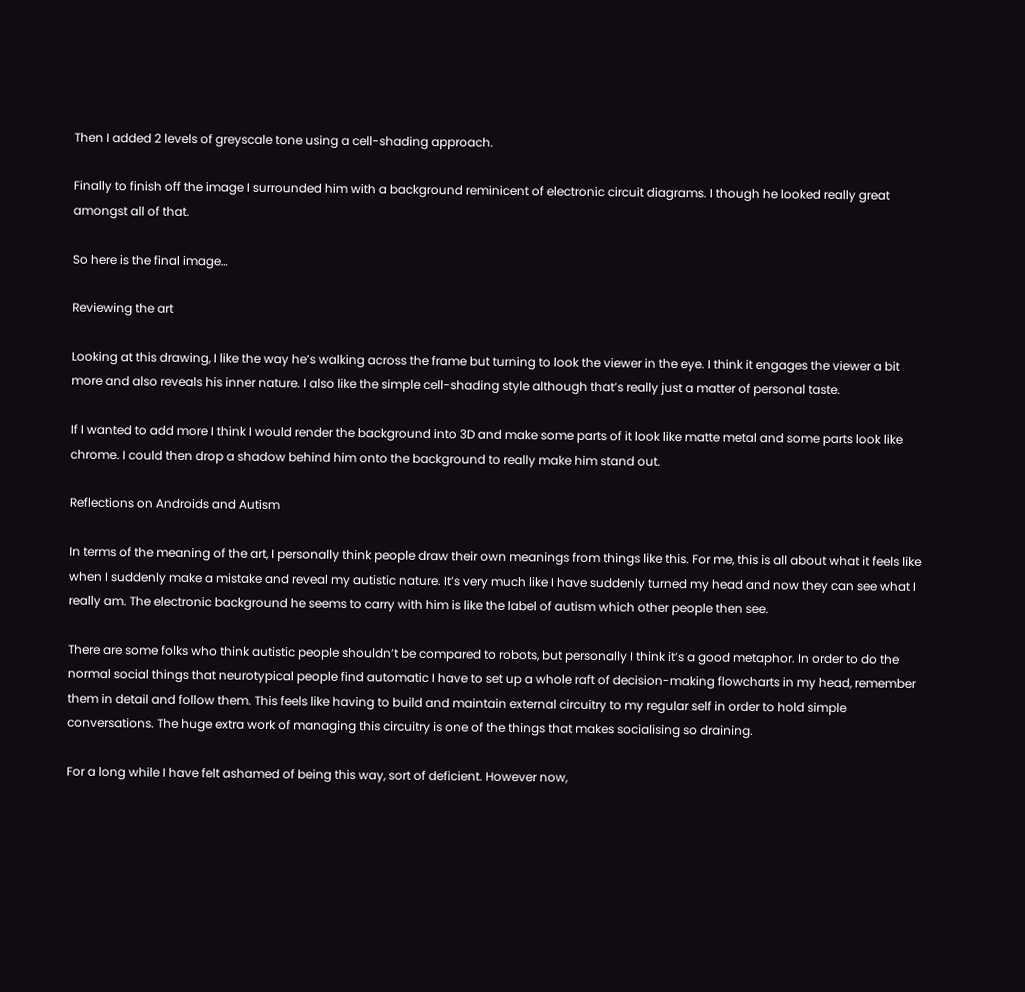Then I added 2 levels of greyscale tone using a cell-shading approach.

Finally to finish off the image I surrounded him with a background reminicent of electronic circuit diagrams. I though he looked really great amongst all of that.

So here is the final image…

Reviewing the art

Looking at this drawing, I like the way he’s walking across the frame but turning to look the viewer in the eye. I think it engages the viewer a bit more and also reveals his inner nature. I also like the simple cell-shading style although that’s really just a matter of personal taste.

If I wanted to add more I think I would render the background into 3D and make some parts of it look like matte metal and some parts look like chrome. I could then drop a shadow behind him onto the background to really make him stand out.

Reflections on Androids and Autism

In terms of the meaning of the art, I personally think people draw their own meanings from things like this. For me, this is all about what it feels like when I suddenly make a mistake and reveal my autistic nature. It’s very much like I have suddenly turned my head and now they can see what I really am. The electronic background he seems to carry with him is like the label of autism which other people then see.

There are some folks who think autistic people shouldn’t be compared to robots, but personally I think it’s a good metaphor. In order to do the normal social things that neurotypical people find automatic I have to set up a whole raft of decision-making flowcharts in my head, remember them in detail and follow them. This feels like having to build and maintain external circuitry to my regular self in order to hold simple conversations. The huge extra work of managing this circuitry is one of the things that makes socialising so draining.

For a long while I have felt ashamed of being this way, sort of deficient. However now,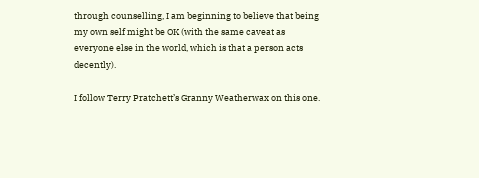through counselling, I am beginning to believe that being my own self might be OK (with the same caveat as everyone else in the world, which is that a person acts decently).

I follow Terry Pratchett’s Granny Weatherwax on this one.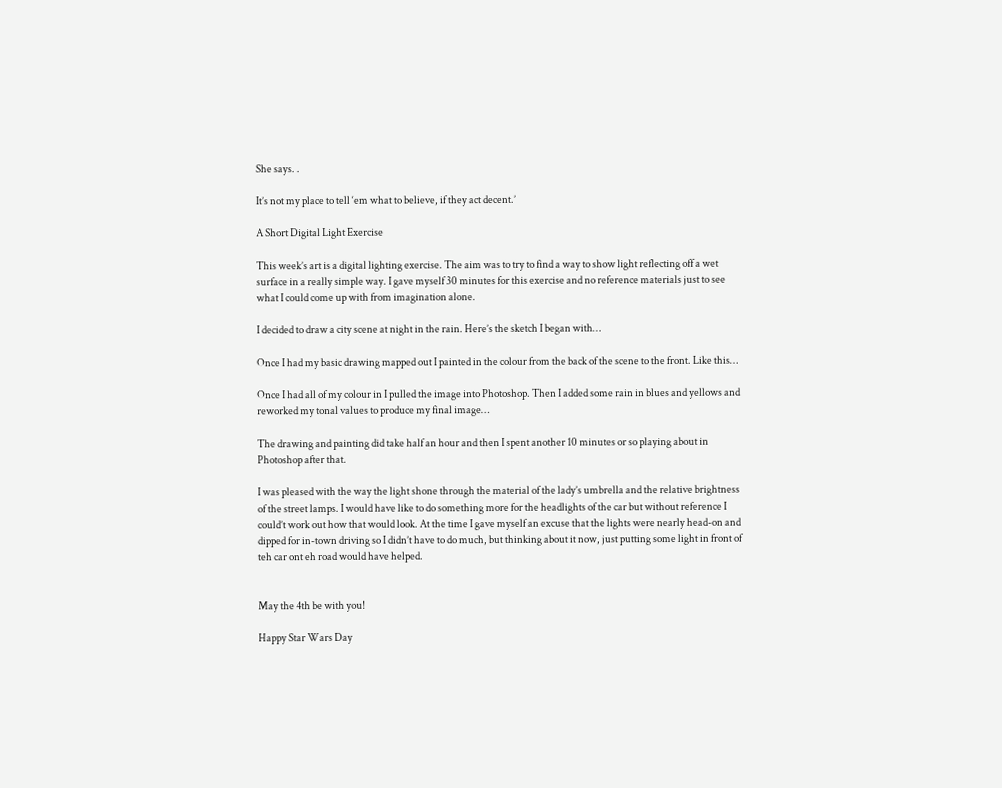She says. .

It’s not my place to tell ‘em what to believe, if they act decent.’

A Short Digital Light Exercise

This week’s art is a digital lighting exercise. The aim was to try to find a way to show light reflecting off a wet surface in a really simple way. I gave myself 30 minutes for this exercise and no reference materials just to see what I could come up with from imagination alone.

I decided to draw a city scene at night in the rain. Here’s the sketch I began with…

Once I had my basic drawing mapped out I painted in the colour from the back of the scene to the front. Like this…

Once I had all of my colour in I pulled the image into Photoshop. Then I added some rain in blues and yellows and reworked my tonal values to produce my final image…

The drawing and painting did take half an hour and then I spent another 10 minutes or so playing about in Photoshop after that.

I was pleased with the way the light shone through the material of the lady’s umbrella and the relative brightness of the street lamps. I would have like to do something more for the headlights of the car but without reference I could’t work out how that would look. At the time I gave myself an excuse that the lights were nearly head-on and dipped for in-town driving so I didn’t have to do much, but thinking about it now, just putting some light in front of teh car ont eh road would have helped.


May the 4th be with you!

Happy Star Wars Day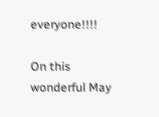everyone!!!!

On this wonderful May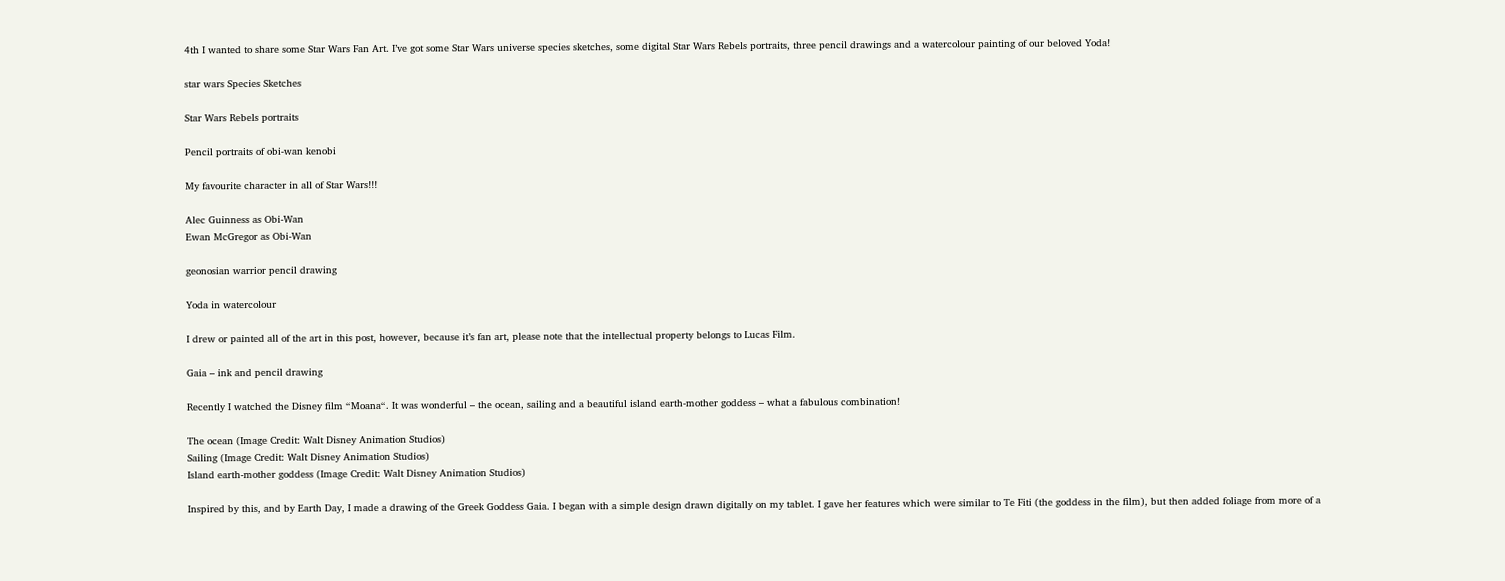4th I wanted to share some Star Wars Fan Art. I’ve got some Star Wars universe species sketches, some digital Star Wars Rebels portraits, three pencil drawings and a watercolour painting of our beloved Yoda!

star wars Species Sketches

Star Wars Rebels portraits

Pencil portraits of obi-wan kenobi

My favourite character in all of Star Wars!!!

Alec Guinness as Obi-Wan
Ewan McGregor as Obi-Wan

geonosian warrior pencil drawing

Yoda in watercolour

I drew or painted all of the art in this post, however, because it’s fan art, please note that the intellectual property belongs to Lucas Film.

Gaia – ink and pencil drawing

Recently I watched the Disney film “Moana“. It was wonderful – the ocean, sailing and a beautiful island earth-mother goddess – what a fabulous combination!

The ocean (Image Credit: Walt Disney Animation Studios)
Sailing (Image Credit: Walt Disney Animation Studios)
Island earth-mother goddess (Image Credit: Walt Disney Animation Studios)

Inspired by this, and by Earth Day, I made a drawing of the Greek Goddess Gaia. I began with a simple design drawn digitally on my tablet. I gave her features which were similar to Te Fiti (the goddess in the film), but then added foliage from more of a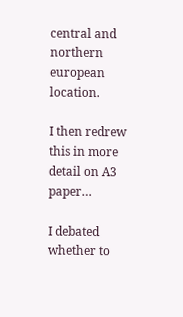central and northern european location.

I then redrew this in more detail on A3 paper…

I debated whether to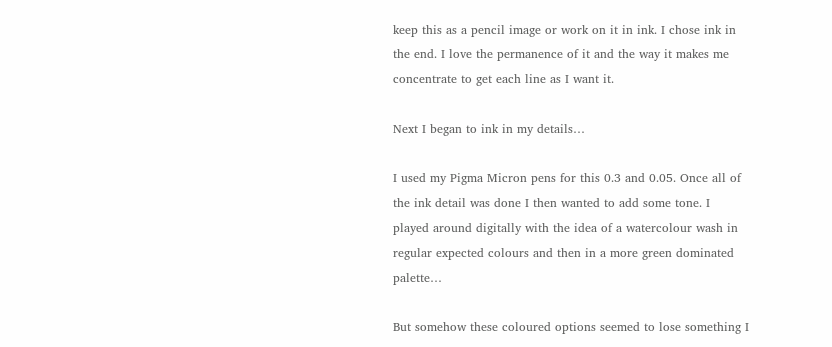keep this as a pencil image or work on it in ink. I chose ink in the end. I love the permanence of it and the way it makes me concentrate to get each line as I want it.

Next I began to ink in my details…

I used my Pigma Micron pens for this 0.3 and 0.05. Once all of the ink detail was done I then wanted to add some tone. I played around digitally with the idea of a watercolour wash in regular expected colours and then in a more green dominated palette…

But somehow these coloured options seemed to lose something I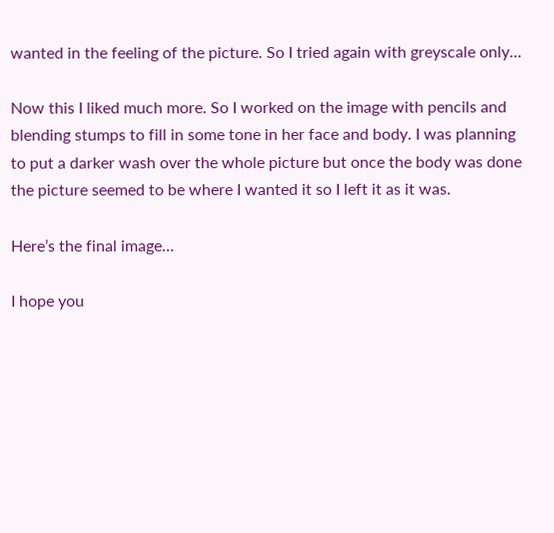wanted in the feeling of the picture. So I tried again with greyscale only…

Now this I liked much more. So I worked on the image with pencils and blending stumps to fill in some tone in her face and body. I was planning to put a darker wash over the whole picture but once the body was done the picture seemed to be where I wanted it so I left it as it was.

Here’s the final image…

I hope you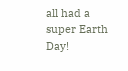all had a super Earth Day!